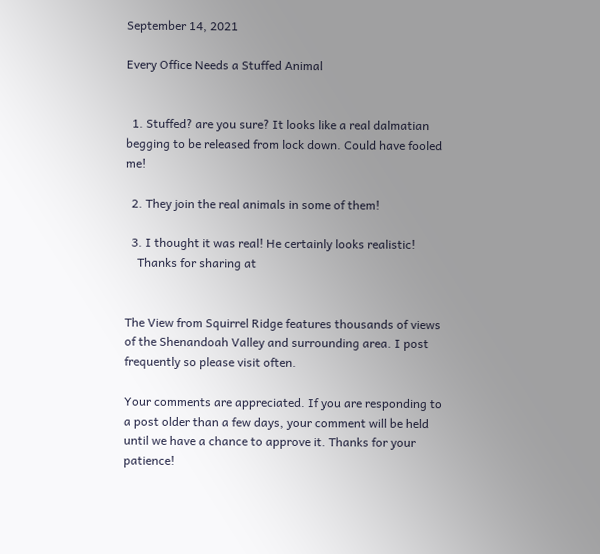September 14, 2021

Every Office Needs a Stuffed Animal


  1. Stuffed? are you sure? It looks like a real dalmatian begging to be released from lock down. Could have fooled me!

  2. They join the real animals in some of them!

  3. I thought it was real! He certainly looks realistic!
    Thanks for sharing at


The View from Squirrel Ridge features thousands of views of the Shenandoah Valley and surrounding area. I post frequently so please visit often.

Your comments are appreciated. If you are responding to a post older than a few days, your comment will be held until we have a chance to approve it. Thanks for your patience!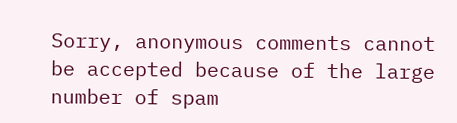Sorry, anonymous comments cannot be accepted because of the large number of spam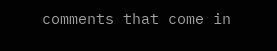comments that come in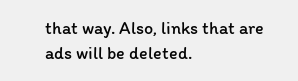that way. Also, links that are ads will be deleted.